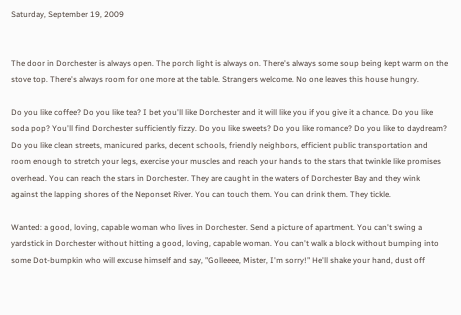Saturday, September 19, 2009


The door in Dorchester is always open. The porch light is always on. There's always some soup being kept warm on the stove top. There's always room for one more at the table. Strangers welcome. No one leaves this house hungry.

Do you like coffee? Do you like tea? I bet you'll like Dorchester and it will like you if you give it a chance. Do you like soda pop? You'll find Dorchester sufficiently fizzy. Do you like sweets? Do you like romance? Do you like to daydream? Do you like clean streets, manicured parks, decent schools, friendly neighbors, efficient public transportation and room enough to stretch your legs, exercise your muscles and reach your hands to the stars that twinkle like promises overhead. You can reach the stars in Dorchester. They are caught in the waters of Dorchester Bay and they wink against the lapping shores of the Neponset River. You can touch them. You can drink them. They tickle.

Wanted: a good, loving, capable woman who lives in Dorchester. Send a picture of apartment. You can't swing a yardstick in Dorchester without hitting a good, loving, capable woman. You can't walk a block without bumping into some Dot-bumpkin who will excuse himself and say, "Golleeee, Mister, I'm sorry!" He'll shake your hand, dust off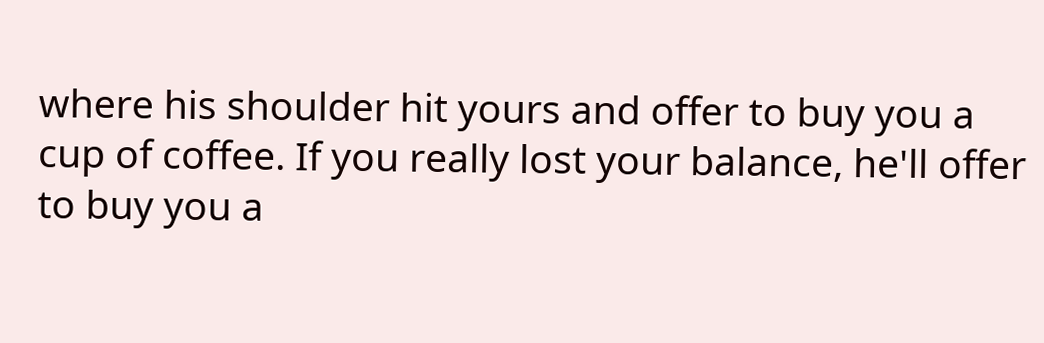where his shoulder hit yours and offer to buy you a cup of coffee. If you really lost your balance, he'll offer to buy you a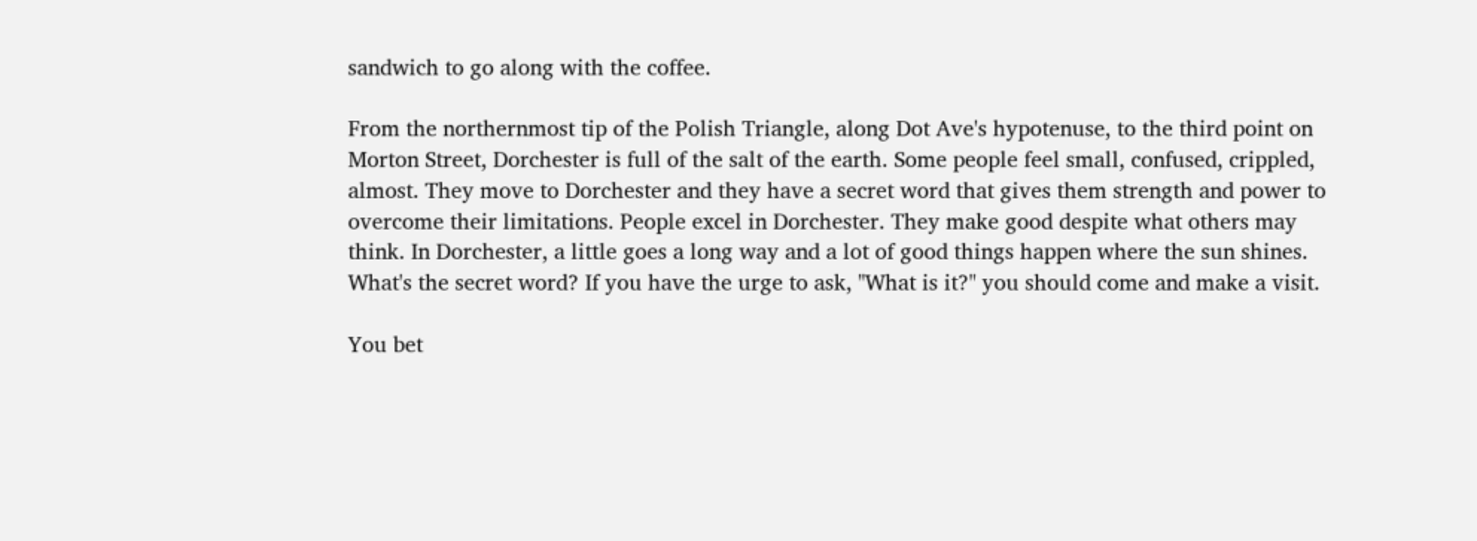sandwich to go along with the coffee.

From the northernmost tip of the Polish Triangle, along Dot Ave's hypotenuse, to the third point on Morton Street, Dorchester is full of the salt of the earth. Some people feel small, confused, crippled, almost. They move to Dorchester and they have a secret word that gives them strength and power to overcome their limitations. People excel in Dorchester. They make good despite what others may think. In Dorchester, a little goes a long way and a lot of good things happen where the sun shines. What's the secret word? If you have the urge to ask, "What is it?" you should come and make a visit.

You bet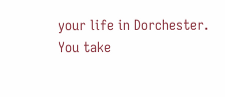your life in Dorchester. You take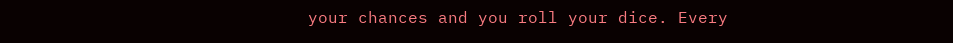your chances and you roll your dice. Every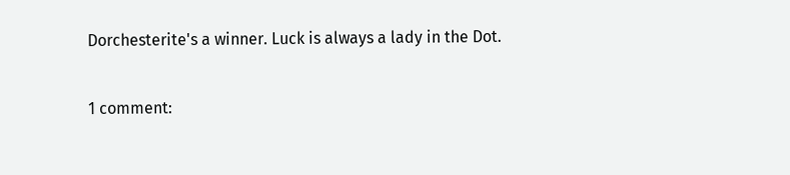Dorchesterite's a winner. Luck is always a lady in the Dot.

1 comment: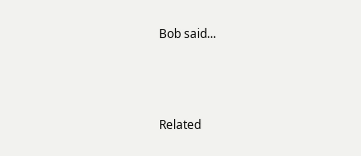Bob said...



Related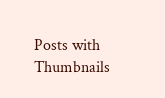Posts with Thumbnails